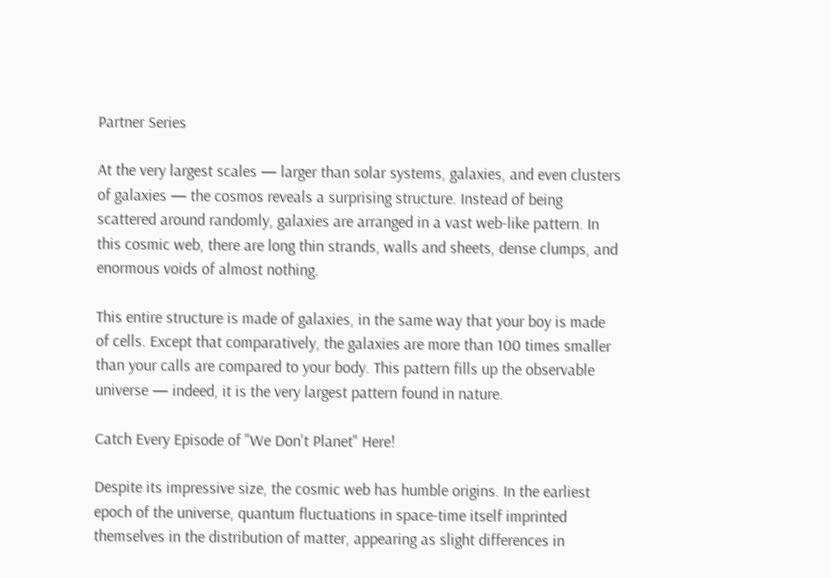Partner Series

At the very largest scales — larger than solar systems, galaxies, and even clusters of galaxies — the cosmos reveals a surprising structure. Instead of being scattered around randomly, galaxies are arranged in a vast web-like pattern. In this cosmic web, there are long thin strands, walls and sheets, dense clumps, and enormous voids of almost nothing.

This entire structure is made of galaxies, in the same way that your boy is made of cells. Except that comparatively, the galaxies are more than 100 times smaller than your calls are compared to your body. This pattern fills up the observable universe — indeed, it is the very largest pattern found in nature.

Catch Every Episode of "We Don't Planet" Here!

Despite its impressive size, the cosmic web has humble origins. In the earliest epoch of the universe, quantum fluctuations in space-time itself imprinted themselves in the distribution of matter, appearing as slight differences in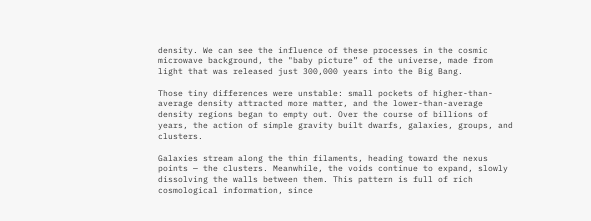density. We can see the influence of these processes in the cosmic microwave background, the "baby picture” of the universe, made from light that was released just 300,000 years into the Big Bang.

Those tiny differences were unstable: small pockets of higher-than-average density attracted more matter, and the lower-than-average density regions began to empty out. Over the course of billions of years, the action of simple gravity built dwarfs, galaxies, groups, and clusters.

Galaxies stream along the thin filaments, heading toward the nexus points — the clusters. Meanwhile, the voids continue to expand, slowly dissolving the walls between them. This pattern is full of rich cosmological information, since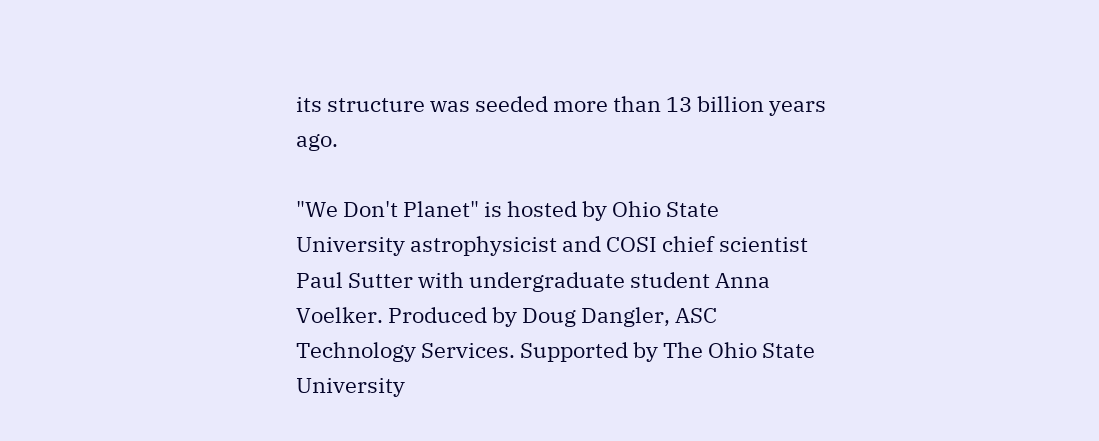its structure was seeded more than 13 billion years ago.

"We Don't Planet" is hosted by Ohio State University astrophysicist and COSI chief scientist Paul Sutter with undergraduate student Anna Voelker. Produced by Doug Dangler, ASC Technology Services. Supported by The Ohio State University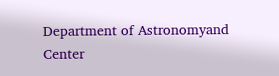Department of Astronomyand Center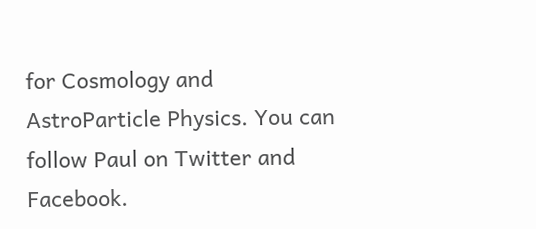for Cosmology and AstroParticle Physics. You can follow Paul on Twitter and Facebook.